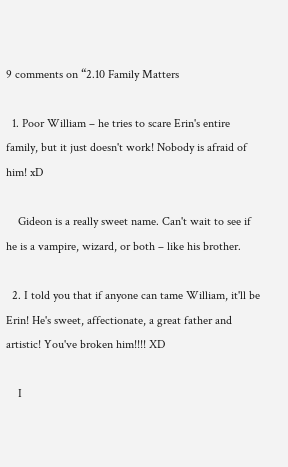9 comments on “2.10 Family Matters

  1. Poor William – he tries to scare Erin's entire family, but it just doesn't work! Nobody is afraid of him! xD

    Gideon is a really sweet name. Can't wait to see if he is a vampire, wizard, or both – like his brother.

  2. I told you that if anyone can tame William, it'll be Erin! He's sweet, affectionate, a great father and artistic! You've broken him!!!! XD

    I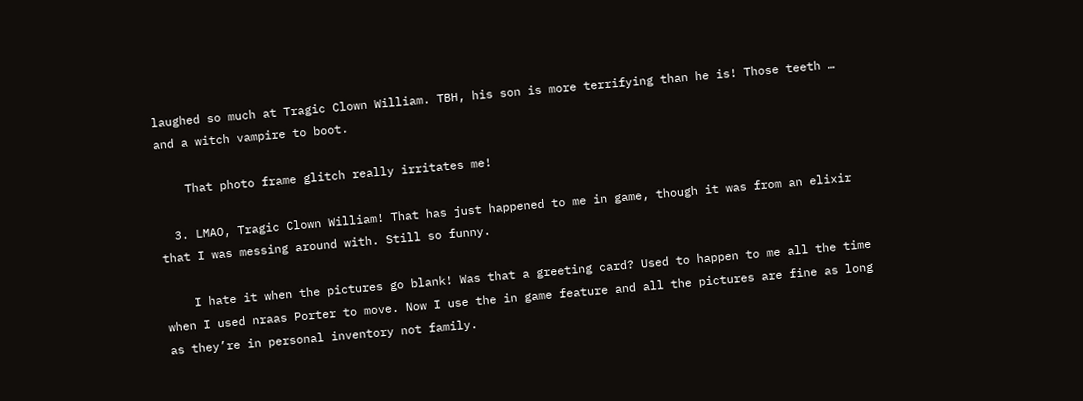laughed so much at Tragic Clown William. TBH, his son is more terrifying than he is! Those teeth … and a witch vampire to boot.

    That photo frame glitch really irritates me!

  3. LMAO, Tragic Clown William! That has just happened to me in game, though it was from an elixir that I was messing around with. Still so funny.

    I hate it when the pictures go blank! Was that a greeting card? Used to happen to me all the time when I used nraas Porter to move. Now I use the in game feature and all the pictures are fine as long as they’re in personal inventory not family.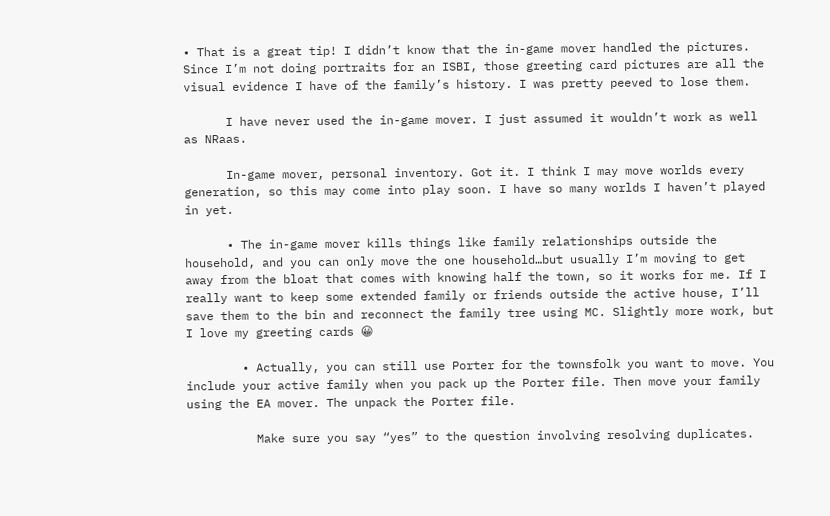• That is a great tip! I didn’t know that the in-game mover handled the pictures. Since I’m not doing portraits for an ISBI, those greeting card pictures are all the visual evidence I have of the family’s history. I was pretty peeved to lose them.

      I have never used the in-game mover. I just assumed it wouldn’t work as well as NRaas.

      In-game mover, personal inventory. Got it. I think I may move worlds every generation, so this may come into play soon. I have so many worlds I haven’t played in yet.

      • The in-game mover kills things like family relationships outside the household, and you can only move the one household…but usually I’m moving to get away from the bloat that comes with knowing half the town, so it works for me. If I really want to keep some extended family or friends outside the active house, I’ll save them to the bin and reconnect the family tree using MC. Slightly more work, but I love my greeting cards 😀

        • Actually, you can still use Porter for the townsfolk you want to move. You include your active family when you pack up the Porter file. Then move your family using the EA mover. The unpack the Porter file.

          Make sure you say “yes” to the question involving resolving duplicates.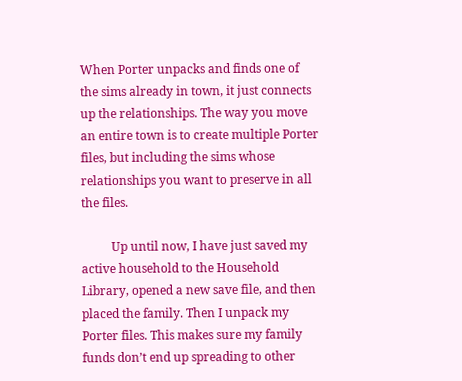When Porter unpacks and finds one of the sims already in town, it just connects up the relationships. The way you move an entire town is to create multiple Porter files, but including the sims whose relationships you want to preserve in all the files.

          Up until now, I have just saved my active household to the Household Library, opened a new save file, and then placed the family. Then I unpack my Porter files. This makes sure my family funds don’t end up spreading to other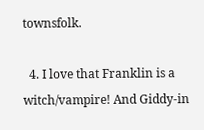townsfolk.

  4. I love that Franklin is a witch/vampire! And Giddy-in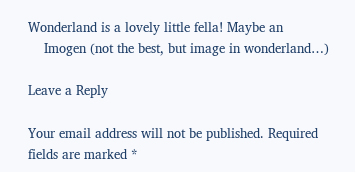Wonderland is a lovely little fella! Maybe an
    Imogen (not the best, but image in wonderland…)

Leave a Reply

Your email address will not be published. Required fields are marked *